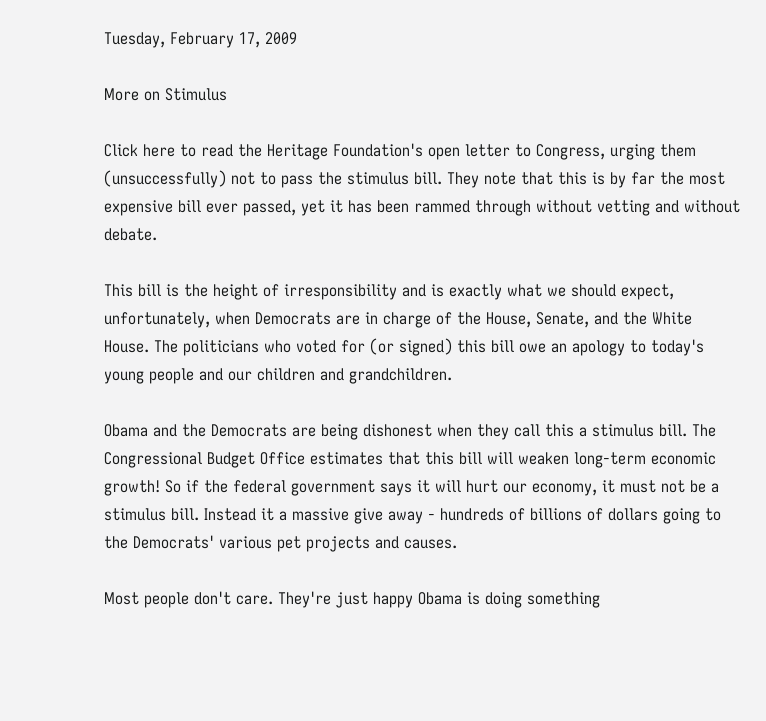Tuesday, February 17, 2009

More on Stimulus

Click here to read the Heritage Foundation's open letter to Congress, urging them (unsuccessfully) not to pass the stimulus bill. They note that this is by far the most expensive bill ever passed, yet it has been rammed through without vetting and without debate.

This bill is the height of irresponsibility and is exactly what we should expect, unfortunately, when Democrats are in charge of the House, Senate, and the White House. The politicians who voted for (or signed) this bill owe an apology to today's young people and our children and grandchildren.

Obama and the Democrats are being dishonest when they call this a stimulus bill. The Congressional Budget Office estimates that this bill will weaken long-term economic growth! So if the federal government says it will hurt our economy, it must not be a stimulus bill. Instead it a massive give away - hundreds of billions of dollars going to the Democrats' various pet projects and causes.

Most people don't care. They're just happy Obama is doing something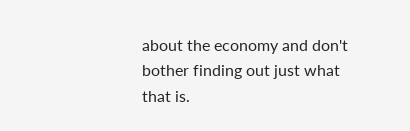about the economy and don't bother finding out just what that is.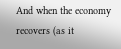And when the economy recovers (as it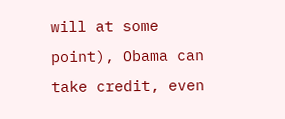will at some point), Obama can take credit, even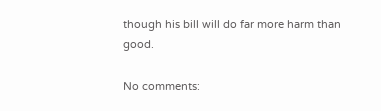though his bill will do far more harm than good.

No comments: